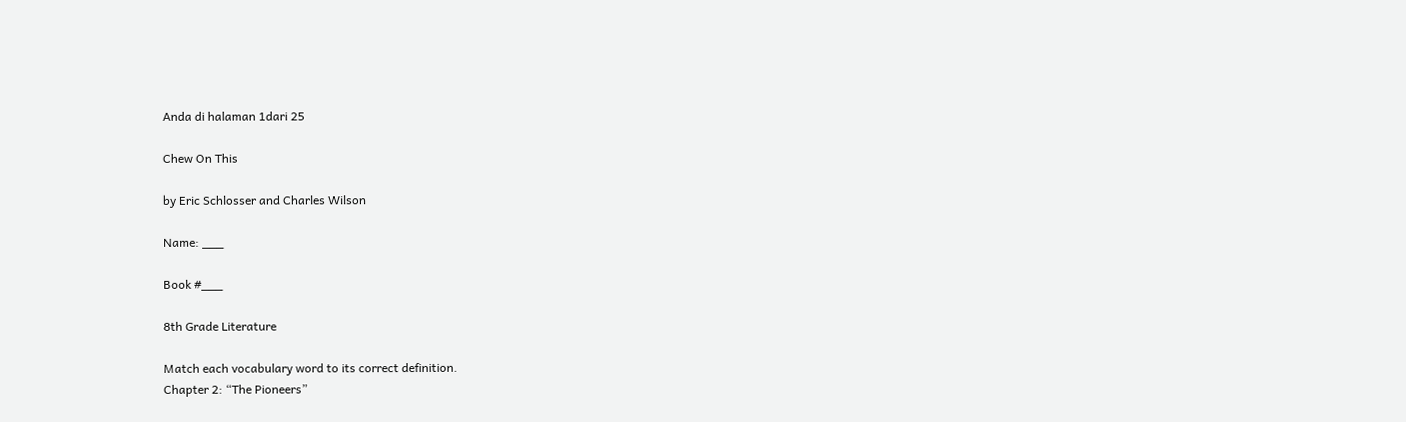Anda di halaman 1dari 25

Chew On This

by Eric Schlosser and Charles Wilson

Name: ___

Book #___

8th Grade Literature

Match each vocabulary word to its correct definition.
Chapter 2: “The Pioneers”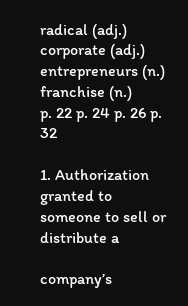radical (adj.) corporate (adj.) entrepreneurs (n.) franchise (n.)
p. 22 p. 24 p. 26 p. 32

1. Authorization granted to someone to sell or distribute a

company’s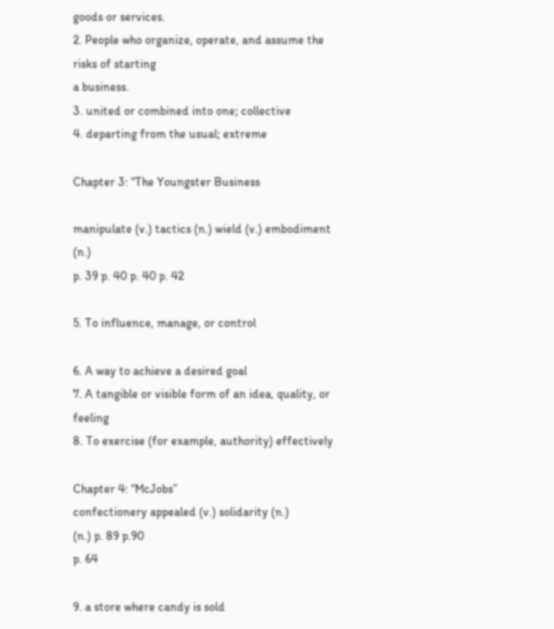goods or services.
2. People who organize, operate, and assume the risks of starting
a business.
3. united or combined into one; collective
4. departing from the usual; extreme

Chapter 3: “The Youngster Business

manipulate (v.) tactics (n.) wield (v.) embodiment (n.)
p. 39 p. 40 p. 40 p. 42

5. To influence, manage, or control

6. A way to achieve a desired goal
7. A tangible or visible form of an idea, quality, or feeling
8. To exercise (for example, authority) effectively

Chapter 4: “McJobs”
confectionery appealed (v.) solidarity (n.)
(n.) p. 89 p.90
p. 64

9. a store where candy is sold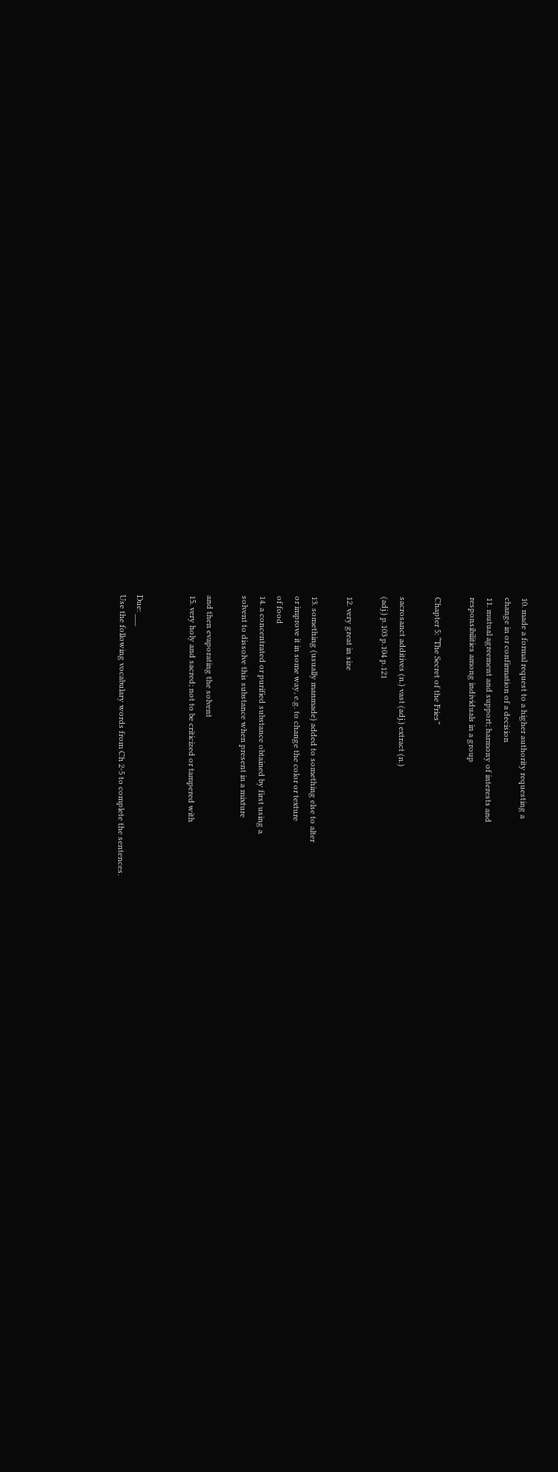10. made a formal request to a higher authority requesting a
change in or confirmation of a decision
11. mutual agreement and support; harmony of interests and
responsibilities among individuals in a group

Chapter 5: “The Secret of the Fries”

sacrosanct additives (n.) vast (adj.) extract (n.)
(adj.) p.103 p.104 p.121

12. very great in size

13. something (usually manmade) added to something else to alter
or improve it in some way, e.g. to change the color or texture
of food
14. a concentrated or purified substance obtained by first using a
solvent to dissolve this substance when present in a mixture

and then evaporating the solvent
15. very holy and sacred; not to be criticized or tampered with


Due: ___
Use the following vocabulary words from Ch 2-5 to complete the sentences.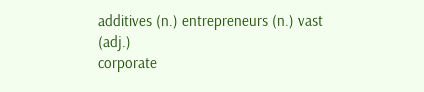additives (n.) entrepreneurs (n.) vast (adj.)
corporate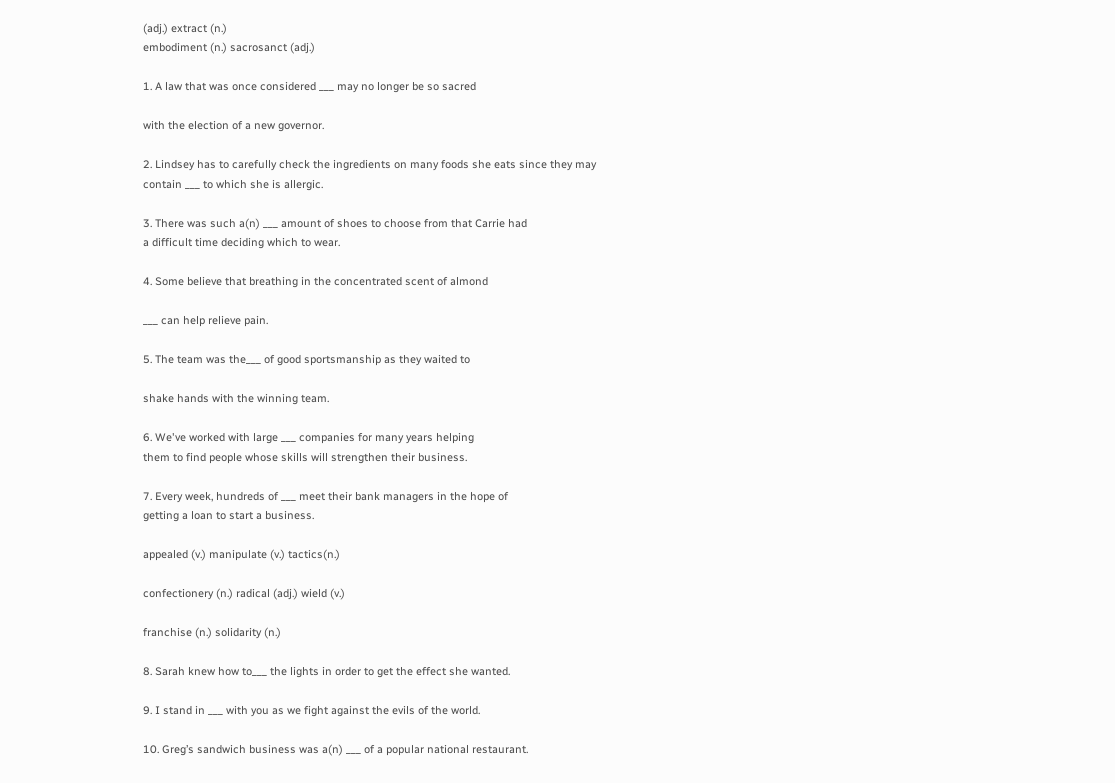(adj.) extract (n.)
embodiment (n.) sacrosanct (adj.)

1. A law that was once considered ___ may no longer be so sacred

with the election of a new governor.

2. Lindsey has to carefully check the ingredients on many foods she eats since they may
contain ___ to which she is allergic.

3. There was such a(n) ___ amount of shoes to choose from that Carrie had
a difficult time deciding which to wear.

4. Some believe that breathing in the concentrated scent of almond

___ can help relieve pain.

5. The team was the___ of good sportsmanship as they waited to

shake hands with the winning team.

6. We've worked with large ___ companies for many years helping
them to find people whose skills will strengthen their business.

7. Every week, hundreds of ___ meet their bank managers in the hope of
getting a loan to start a business.

appealed (v.) manipulate (v.) tactics(n.)

confectionery (n.) radical (adj.) wield (v.)

franchise (n.) solidarity (n.)

8. Sarah knew how to___ the lights in order to get the effect she wanted.

9. I stand in ___ with you as we fight against the evils of the world.

10. Greg’s sandwich business was a(n) ___ of a popular national restaurant.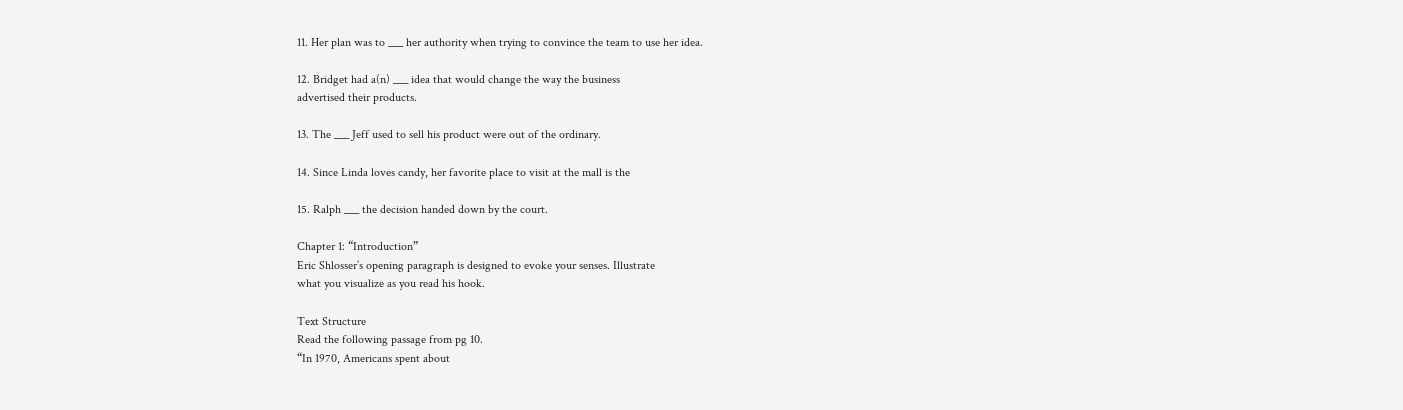11. Her plan was to ___ her authority when trying to convince the team to use her idea.

12. Bridget had a(n) ___ idea that would change the way the business
advertised their products.

13. The ___ Jeff used to sell his product were out of the ordinary.

14. Since Linda loves candy, her favorite place to visit at the mall is the

15. Ralph ___ the decision handed down by the court.

Chapter 1: “Introduction”
Eric Shlosser’s opening paragraph is designed to evoke your senses. Illustrate
what you visualize as you read his hook.

Text Structure
Read the following passage from pg 10.
“In 1970, Americans spent about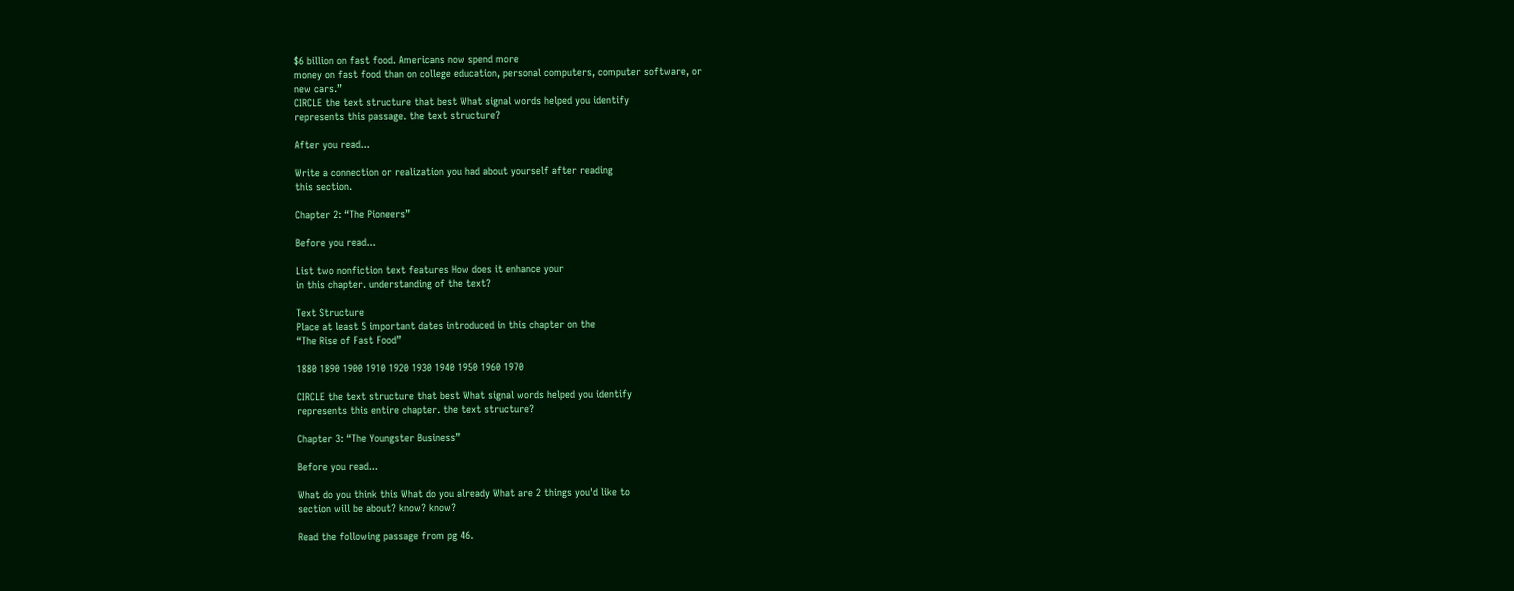$6 billion on fast food. Americans now spend more
money on fast food than on college education, personal computers, computer software, or
new cars.”
CIRCLE the text structure that best What signal words helped you identify
represents this passage. the text structure?

After you read...

Write a connection or realization you had about yourself after reading
this section.

Chapter 2: “The Pioneers”

Before you read...

List two nonfiction text features How does it enhance your
in this chapter. understanding of the text?

Text Structure
Place at least 5 important dates introduced in this chapter on the
“The Rise of Fast Food”

1880 1890 1900 1910 1920 1930 1940 1950 1960 1970

CIRCLE the text structure that best What signal words helped you identify
represents this entire chapter. the text structure?

Chapter 3: “The Youngster Business”

Before you read...

What do you think this What do you already What are 2 things you'd like to
section will be about? know? know?

Read the following passage from pg 46.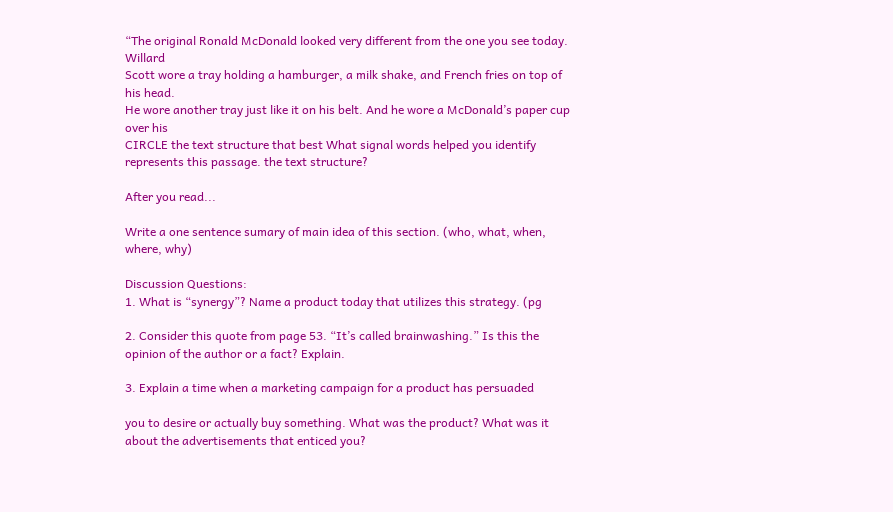“The original Ronald McDonald looked very different from the one you see today. Willard
Scott wore a tray holding a hamburger, a milk shake, and French fries on top of his head.
He wore another tray just like it on his belt. And he wore a McDonald’s paper cup over his
CIRCLE the text structure that best What signal words helped you identify
represents this passage. the text structure?

After you read...

Write a one sentence sumary of main idea of this section. (who, what, when,
where, why)

Discussion Questions:
1. What is “synergy”? Name a product today that utilizes this strategy. (pg

2. Consider this quote from page 53. “It’s called brainwashing.” Is this the
opinion of the author or a fact? Explain.

3. Explain a time when a marketing campaign for a product has persuaded

you to desire or actually buy something. What was the product? What was it
about the advertisements that enticed you?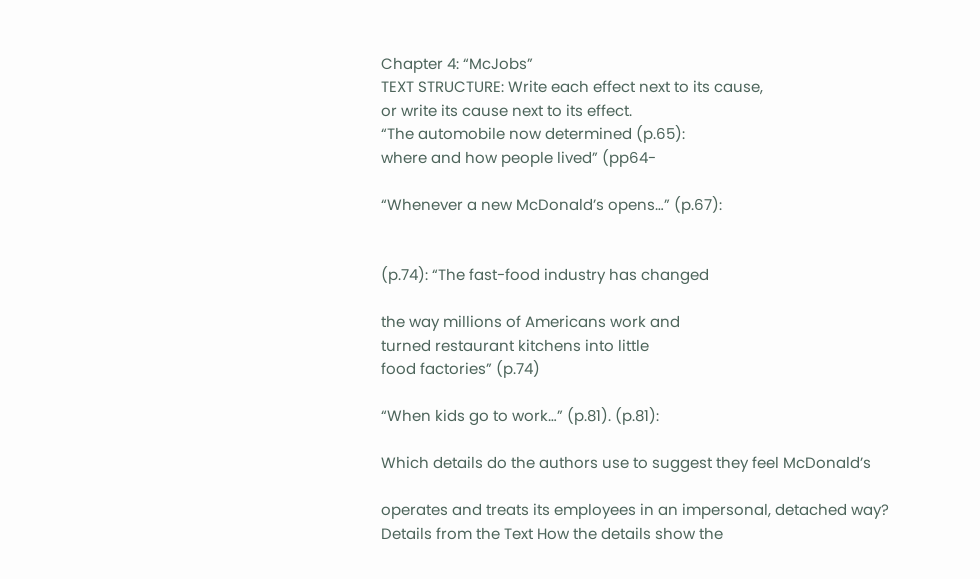Chapter 4: “McJobs”
TEXT STRUCTURE: Write each effect next to its cause,
or write its cause next to its effect.
“The automobile now determined (p.65):
where and how people lived” (pp64-

“Whenever a new McDonald’s opens…” (p.67):


(p.74): “The fast-food industry has changed

the way millions of Americans work and
turned restaurant kitchens into little
food factories” (p.74)

“When kids go to work…” (p.81). (p.81):

Which details do the authors use to suggest they feel McDonald’s

operates and treats its employees in an impersonal, detached way?
Details from the Text How the details show the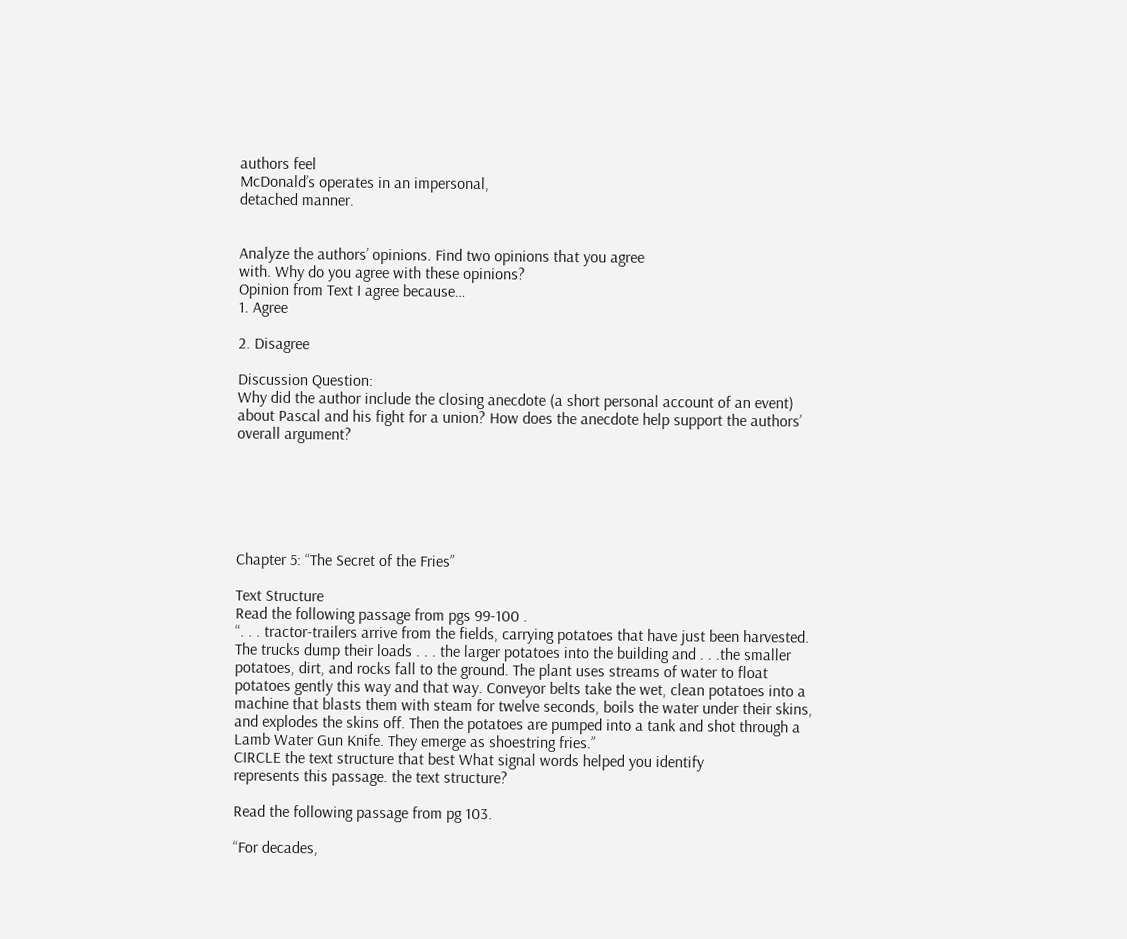authors feel
McDonald’s operates in an impersonal,
detached manner.


Analyze the authors’ opinions. Find two opinions that you agree
with. Why do you agree with these opinions?
Opinion from Text I agree because…
1. Agree

2. Disagree

Discussion Question:
Why did the author include the closing anecdote (a short personal account of an event)
about Pascal and his fight for a union? How does the anecdote help support the authors’
overall argument?






Chapter 5: “The Secret of the Fries”

Text Structure
Read the following passage from pgs 99-100 .
“. . . tractor-trailers arrive from the fields, carrying potatoes that have just been harvested.
The trucks dump their loads . . . the larger potatoes into the building and . . .the smaller
potatoes, dirt, and rocks fall to the ground. The plant uses streams of water to float
potatoes gently this way and that way. Conveyor belts take the wet, clean potatoes into a
machine that blasts them with steam for twelve seconds, boils the water under their skins,
and explodes the skins off. Then the potatoes are pumped into a tank and shot through a
Lamb Water Gun Knife. They emerge as shoestring fries.”
CIRCLE the text structure that best What signal words helped you identify
represents this passage. the text structure?

Read the following passage from pg 103.

“For decades,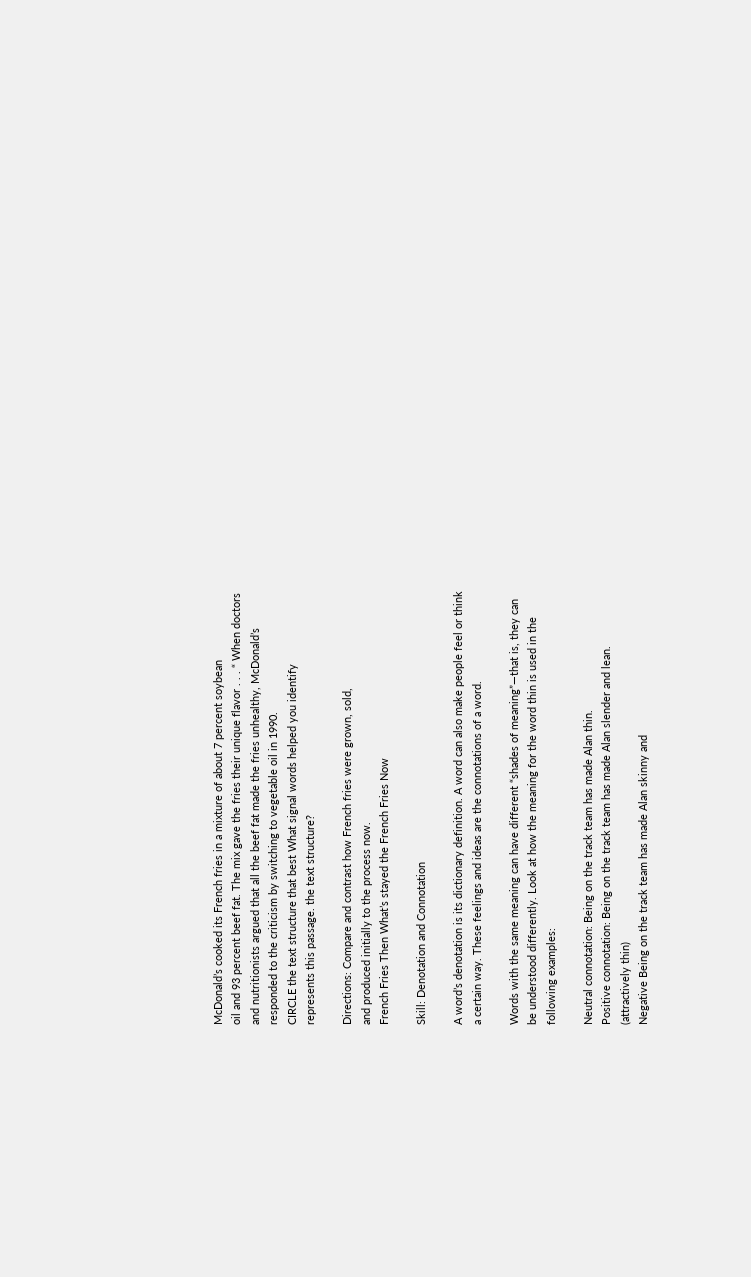McDonald’s cooked its French fries in a mixture of about 7 percent soybean
oil and 93 percent beef fat. The mix gave the fries their unique flavor . . . “ When doctors
and nutritionists argued that all the beef fat made the fries unhealthy, McDonald’s
responded to the criticism by switching to vegetable oil in 1990.
CIRCLE the text structure that best What signal words helped you identify
represents this passage. the text structure?

Directions: Compare and contrast how French fries were grown, sold,
and produced initially to the process now.
French Fries Then What’s stayed the French Fries Now

Skill: Denotation and Connotation

A word’s denotation is its dictionary definition. A word can also make people feel or think
a certain way. These feelings and ideas are the connotations of a word.

Words with the same meaning can have different “shades of meaning”—that is, they can
be understood differently. Look at how the meaning for the word thin is used in the
following examples:

Neutral connotation: Being on the track team has made Alan thin.
Positive connotation: Being on the track team has made Alan slender and lean.
(attractively thin)
Negative Being on the track team has made Alan skinny and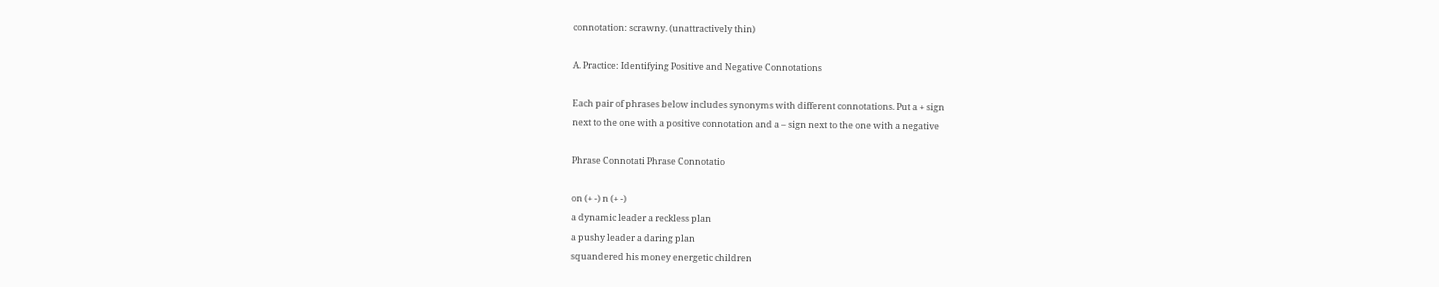connotation: scrawny. (unattractively thin)

A. Practice: Identifying Positive and Negative Connotations

Each pair of phrases below includes synonyms with different connotations. Put a + sign
next to the one with a positive connotation and a – sign next to the one with a negative

Phrase Connotati Phrase Connotatio

on (+ -) n (+ -)
a dynamic leader a reckless plan
a pushy leader a daring plan
squandered his money energetic children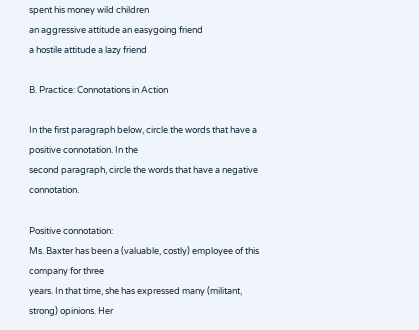spent his money wild children
an aggressive attitude an easygoing friend
a hostile attitude a lazy friend

B. Practice: Connotations in Action

In the first paragraph below, circle the words that have a positive connotation. In the
second paragraph, circle the words that have a negative connotation.

Positive connotation:
Ms. Baxter has been a (valuable, costly) employee of this company for three
years. In that time, she has expressed many (militant, strong) opinions. Her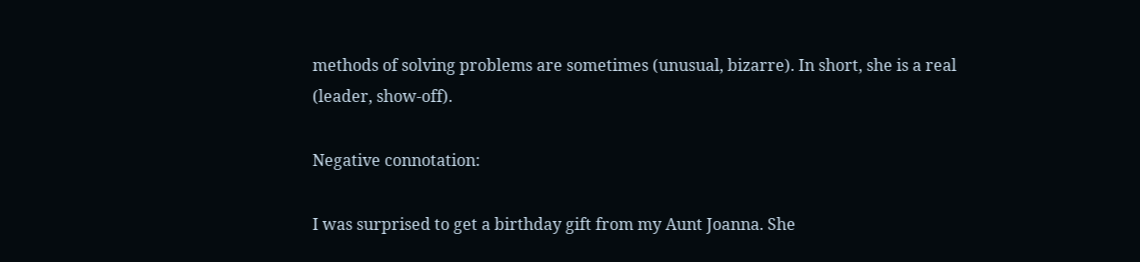methods of solving problems are sometimes (unusual, bizarre). In short, she is a real
(leader, show-off).

Negative connotation:

I was surprised to get a birthday gift from my Aunt Joanna. She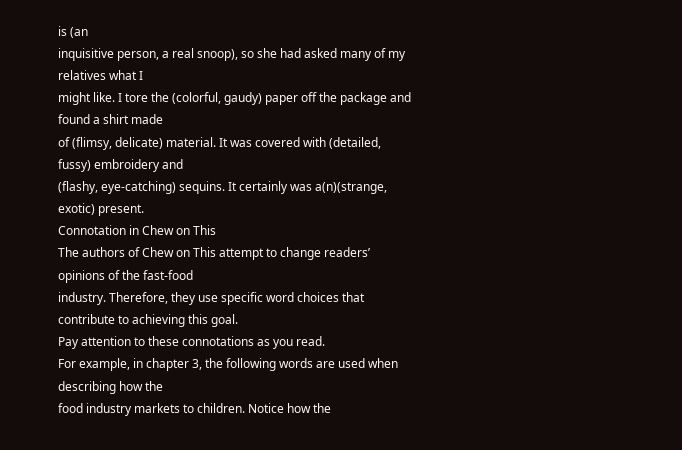is (an
inquisitive person, a real snoop), so she had asked many of my relatives what I
might like. I tore the (colorful, gaudy) paper off the package and found a shirt made
of (flimsy, delicate) material. It was covered with (detailed, fussy) embroidery and
(flashy, eye-catching) sequins. It certainly was a(n)(strange, exotic) present.
Connotation in Chew on This
The authors of Chew on This attempt to change readers’ opinions of the fast-food
industry. Therefore, they use specific word choices that contribute to achieving this goal.
Pay attention to these connotations as you read.
For example, in chapter 3, the following words are used when describing how the
food industry markets to children. Notice how the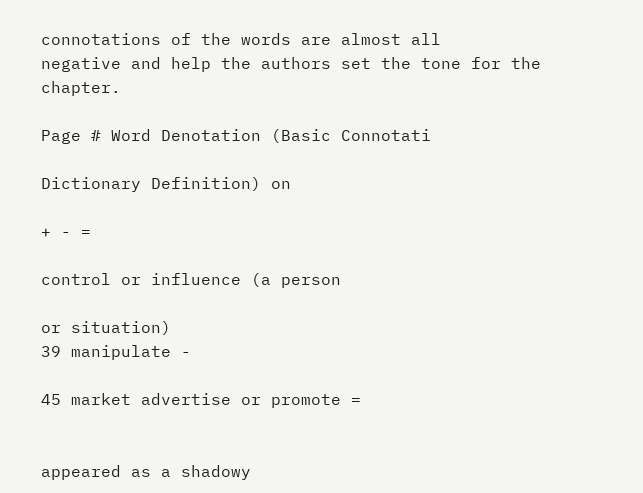connotations of the words are almost all
negative and help the authors set the tone for the chapter.

Page # Word Denotation (Basic Connotati

Dictionary Definition) on

+ - =

control or influence (a person

or situation)
39 manipulate -

45 market advertise or promote =


appeared as a shadowy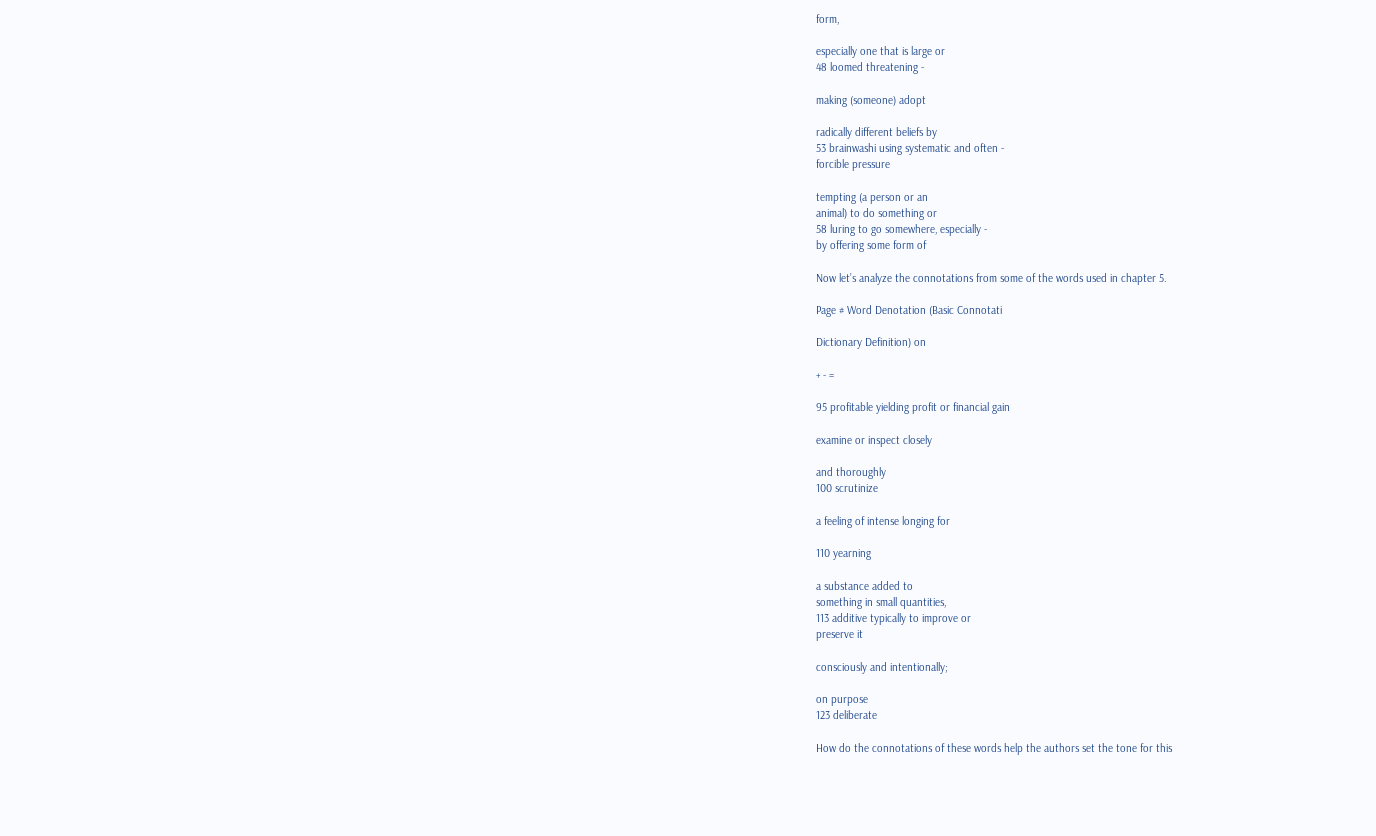form,

especially one that is large or
48 loomed threatening -

making (someone) adopt

radically different beliefs by
53 brainwashi using systematic and often -
forcible pressure

tempting (a person or an
animal) to do something or
58 luring to go somewhere, especially -
by offering some form of

Now let’s analyze the connotations from some of the words used in chapter 5.

Page # Word Denotation (Basic Connotati

Dictionary Definition) on

+ - =

95 profitable yielding profit or financial gain

examine or inspect closely

and thoroughly
100 scrutinize

a feeling of intense longing for

110 yearning

a substance added to
something in small quantities,
113 additive typically to improve or
preserve it

consciously and intentionally;

on purpose
123 deliberate

How do the connotations of these words help the authors set the tone for this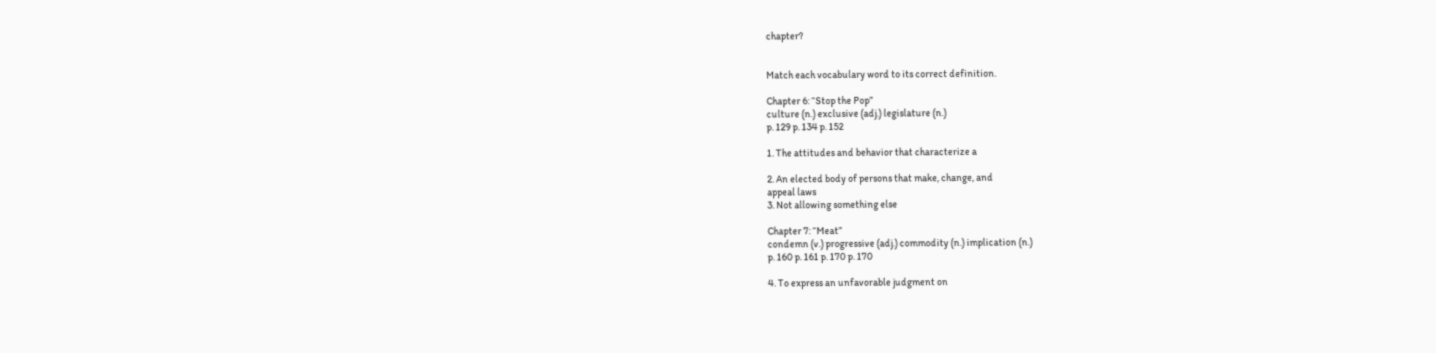chapter?


Match each vocabulary word to its correct definition.

Chapter 6: “Stop the Pop”
culture (n.) exclusive (adj.) legislature (n.)
p. 129 p. 134 p. 152

1. The attitudes and behavior that characterize a

2. An elected body of persons that make, change, and
appeal laws
3. Not allowing something else

Chapter 7: “Meat”
condemn (v.) progressive (adj.) commodity (n.) implication (n.)
p. 160 p. 161 p. 170 p. 170

4. To express an unfavorable judgment on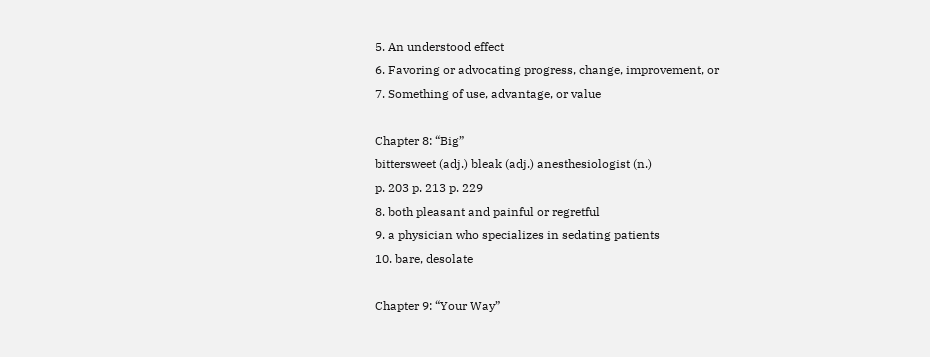5. An understood effect
6. Favoring or advocating progress, change, improvement, or
7. Something of use, advantage, or value

Chapter 8: “Big”
bittersweet (adj.) bleak (adj.) anesthesiologist (n.)
p. 203 p. 213 p. 229
8. both pleasant and painful or regretful
9. a physician who specializes in sedating patients
10. bare, desolate

Chapter 9: “Your Way”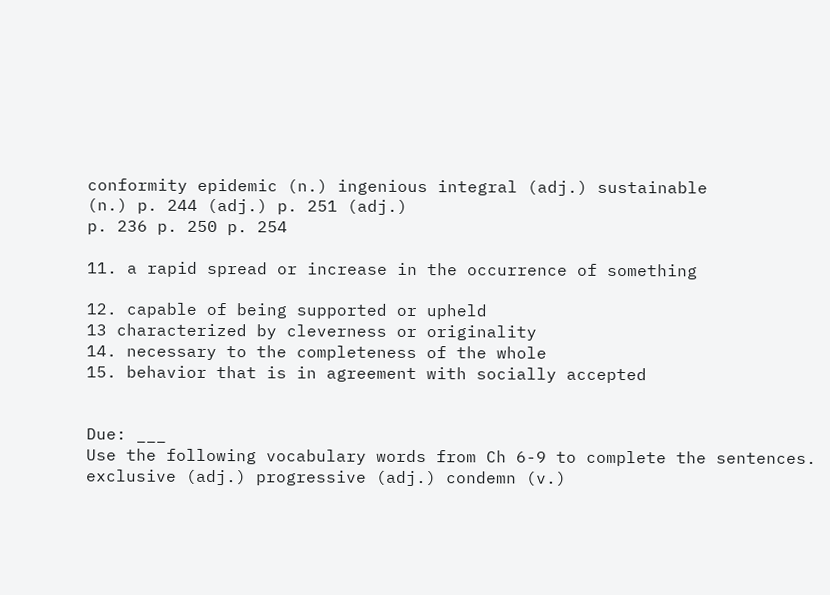conformity epidemic (n.) ingenious integral (adj.) sustainable
(n.) p. 244 (adj.) p. 251 (adj.)
p. 236 p. 250 p. 254

11. a rapid spread or increase in the occurrence of something

12. capable of being supported or upheld
13 characterized by cleverness or originality
14. necessary to the completeness of the whole
15. behavior that is in agreement with socially accepted


Due: ___
Use the following vocabulary words from Ch 6-9 to complete the sentences.
exclusive (adj.) progressive (adj.) condemn (v.)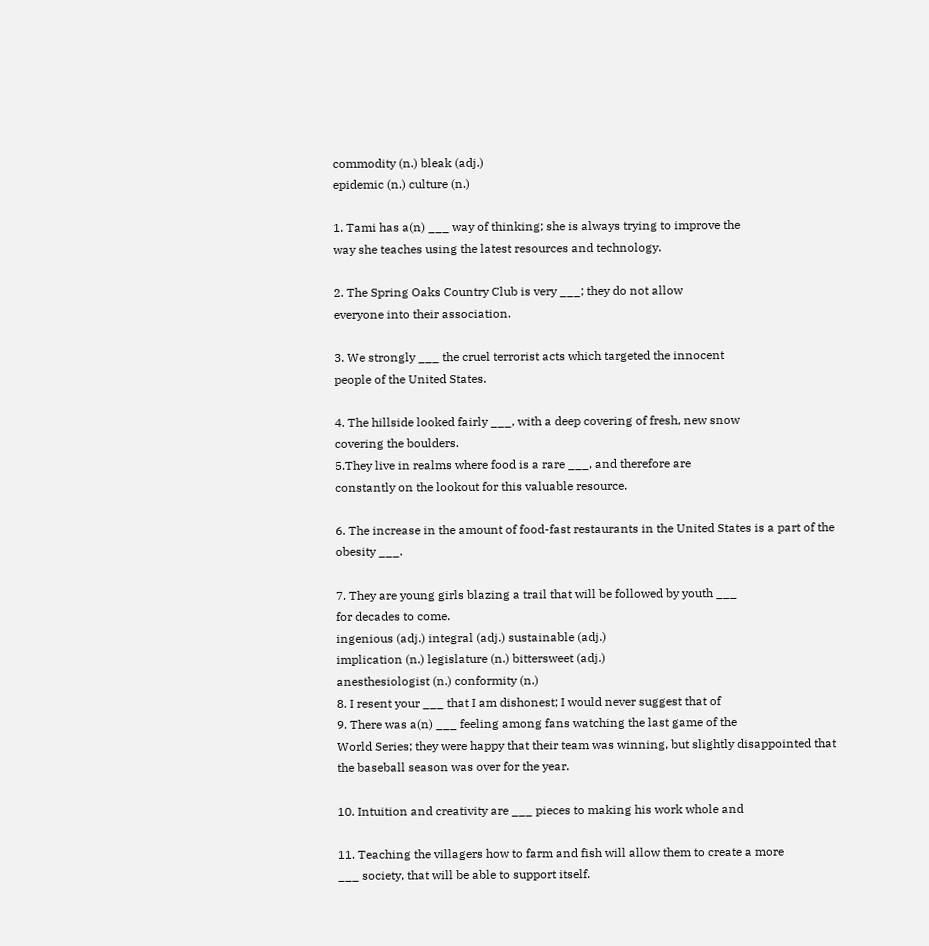commodity (n.) bleak (adj.)
epidemic (n.) culture (n.)

1. Tami has a(n) ___ way of thinking; she is always trying to improve the
way she teaches using the latest resources and technology.

2. The Spring Oaks Country Club is very ___; they do not allow
everyone into their association.

3. We strongly ___ the cruel terrorist acts which targeted the innocent
people of the United States.

4. The hillside looked fairly ___, with a deep covering of fresh, new snow
covering the boulders.
5.They live in realms where food is a rare ___, and therefore are
constantly on the lookout for this valuable resource.

6. The increase in the amount of food-fast restaurants in the United States is a part of the
obesity ___.

7. They are young girls blazing a trail that will be followed by youth ___
for decades to come.
ingenious (adj.) integral (adj.) sustainable (adj.)
implication (n.) legislature (n.) bittersweet (adj.)
anesthesiologist (n.) conformity (n.)
8. I resent your ___ that I am dishonest; I would never suggest that of
9. There was a(n) ___ feeling among fans watching the last game of the
World Series; they were happy that their team was winning, but slightly disappointed that
the baseball season was over for the year.

10. Intuition and creativity are ___ pieces to making his work whole and

11. Teaching the villagers how to farm and fish will allow them to create a more
___ society, that will be able to support itself.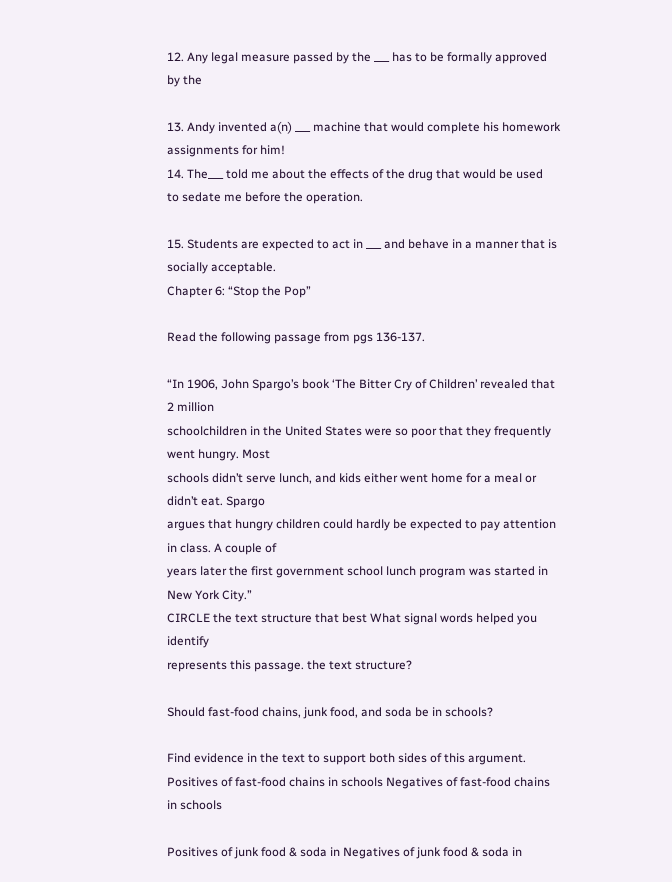12. Any legal measure passed by the ___ has to be formally approved by the

13. Andy invented a(n) ___ machine that would complete his homework
assignments for him!
14. The___ told me about the effects of the drug that would be used
to sedate me before the operation.

15. Students are expected to act in ___ and behave in a manner that is
socially acceptable.
Chapter 6: “Stop the Pop”

Read the following passage from pgs 136-137.

“In 1906, John Spargo’s book ‘The Bitter Cry of Children’ revealed that 2 million
schoolchildren in the United States were so poor that they frequently went hungry. Most
schools didn’t serve lunch, and kids either went home for a meal or didn’t eat. Spargo
argues that hungry children could hardly be expected to pay attention in class. A couple of
years later the first government school lunch program was started in New York City.”
CIRCLE the text structure that best What signal words helped you identify
represents this passage. the text structure?

Should fast-food chains, junk food, and soda be in schools?

Find evidence in the text to support both sides of this argument.
Positives of fast-food chains in schools Negatives of fast-food chains in schools

Positives of junk food & soda in Negatives of junk food & soda in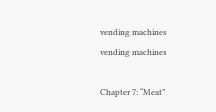vending machines vending machines

Chapter 7: “Meat”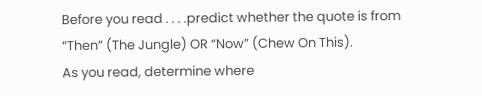Before you read . . . .predict whether the quote is from
“Then” (The Jungle) OR “Now” (Chew On This).
As you read, determine where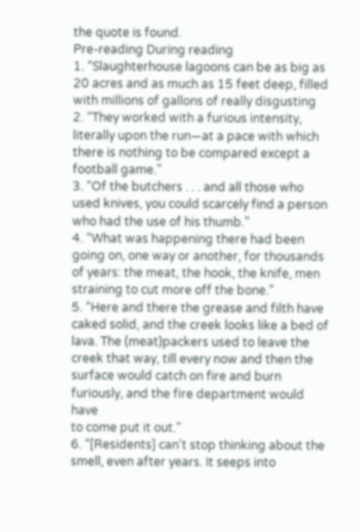the quote is found.
Pre-reading During reading
1. “Slaughterhouse lagoons can be as big as
20 acres and as much as 15 feet deep, filled
with millions of gallons of really disgusting
2. “They worked with a furious intensity,
literally upon the run—at a pace with which
there is nothing to be compared except a
football game.”
3. “Of the butchers . . . and all those who
used knives, you could scarcely find a person
who had the use of his thumb.”
4. “What was happening there had been
going on, one way or another, for thousands
of years: the meat, the hook, the knife, men
straining to cut more off the bone.”
5. “Here and there the grease and filth have
caked solid, and the creek looks like a bed of
lava. The (meat)packers used to leave the
creek that way, till every now and then the
surface would catch on fire and burn
furiously, and the fire department would have
to come put it out.”
6. “[Residents] can’t stop thinking about the
smell, even after years. It seeps into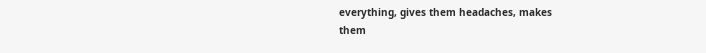everything, gives them headaches, makes
them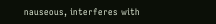nauseous, interferes with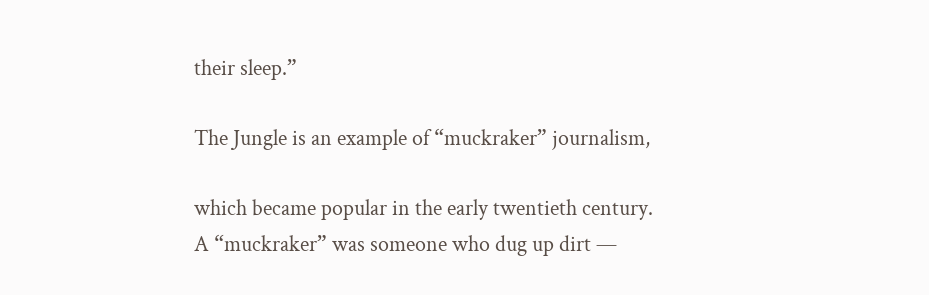their sleep.”

The Jungle is an example of “muckraker” journalism,

which became popular in the early twentieth century.
A “muckraker” was someone who dug up dirt —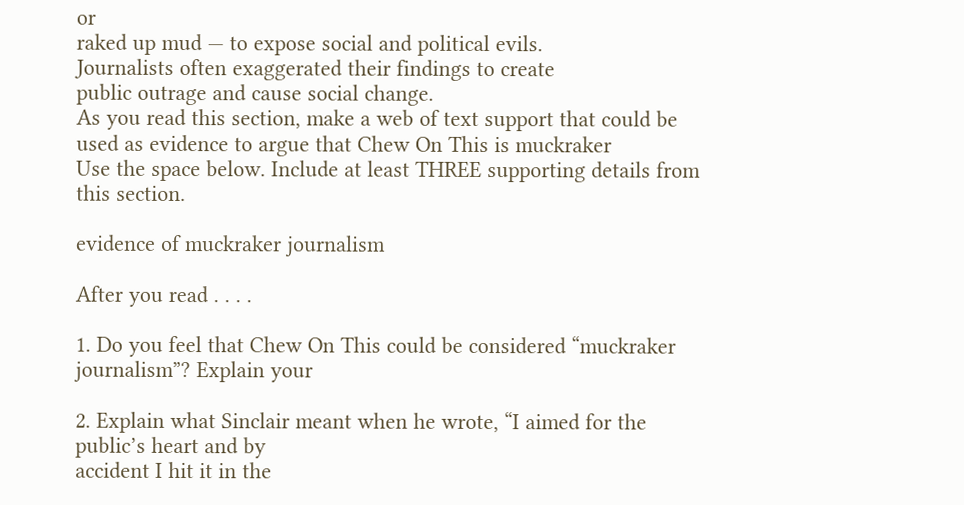or
raked up mud — to expose social and political evils.
Journalists often exaggerated their findings to create
public outrage and cause social change.
As you read this section, make a web of text support that could be
used as evidence to argue that Chew On This is muckraker
Use the space below. Include at least THREE supporting details from this section.

evidence of muckraker journalism

After you read . . . .

1. Do you feel that Chew On This could be considered “muckraker journalism”? Explain your

2. Explain what Sinclair meant when he wrote, “I aimed for the public’s heart and by
accident I hit it in the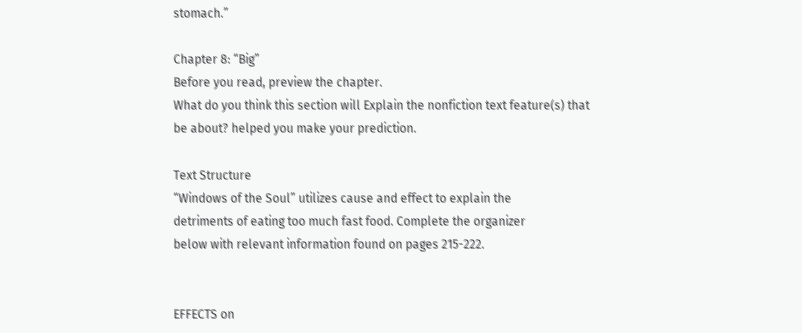stomach.”

Chapter 8: “Big”
Before you read, preview the chapter.
What do you think this section will Explain the nonfiction text feature(s) that
be about? helped you make your prediction.

Text Structure
“Windows of the Soul” utilizes cause and effect to explain the
detriments of eating too much fast food. Complete the organizer
below with relevant information found on pages 215-222.


EFFECTS on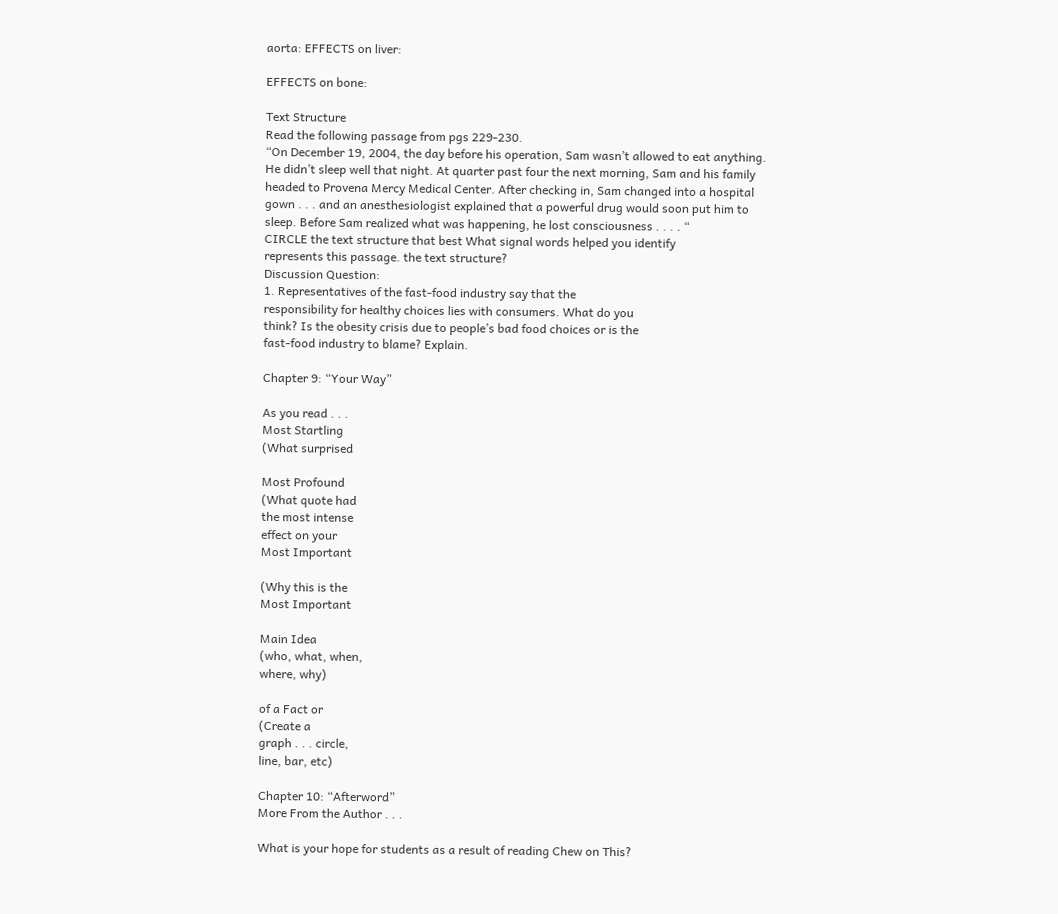aorta: EFFECTS on liver:

EFFECTS on bone:

Text Structure
Read the following passage from pgs 229-230.
“On December 19, 2004, the day before his operation, Sam wasn’t allowed to eat anything.
He didn’t sleep well that night. At quarter past four the next morning, Sam and his family
headed to Provena Mercy Medical Center. After checking in, Sam changed into a hospital
gown . . . and an anesthesiologist explained that a powerful drug would soon put him to
sleep. Before Sam realized what was happening, he lost consciousness . . . . “
CIRCLE the text structure that best What signal words helped you identify
represents this passage. the text structure?
Discussion Question:
1. Representatives of the fast-food industry say that the
responsibility for healthy choices lies with consumers. What do you
think? Is the obesity crisis due to people’s bad food choices or is the
fast-food industry to blame? Explain.

Chapter 9: “Your Way”

As you read . . .
Most Startling
(What surprised

Most Profound
(What quote had
the most intense
effect on your
Most Important

(Why this is the
Most Important

Main Idea
(who, what, when,
where, why)

of a Fact or
(Create a
graph . . . circle,
line, bar, etc)

Chapter 10: “Afterword”
More From the Author . . .

What is your hope for students as a result of reading Chew on This?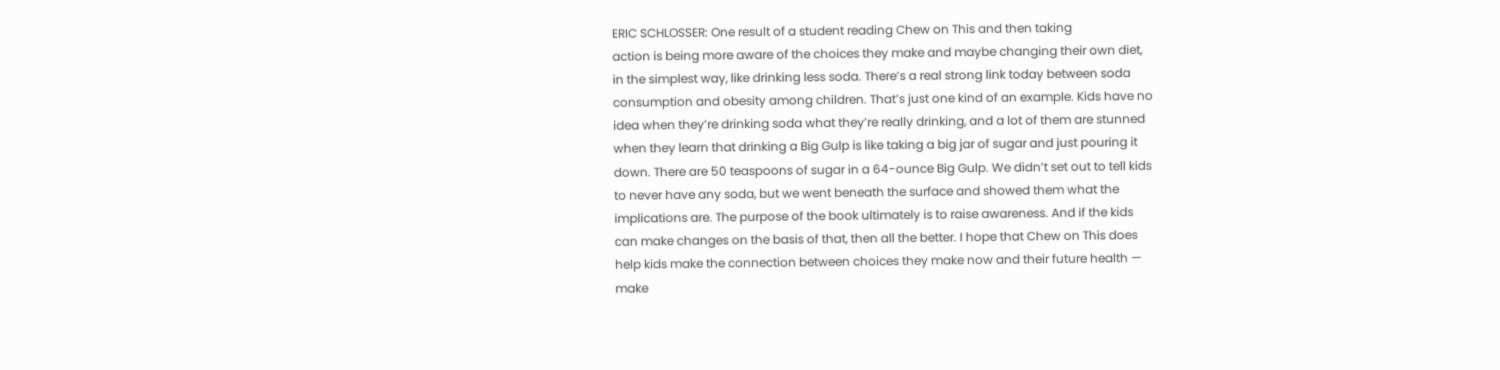ERIC SCHLOSSER: One result of a student reading Chew on This and then taking
action is being more aware of the choices they make and maybe changing their own diet,
in the simplest way, like drinking less soda. There’s a real strong link today between soda
consumption and obesity among children. That’s just one kind of an example. Kids have no
idea when they’re drinking soda what they’re really drinking, and a lot of them are stunned
when they learn that drinking a Big Gulp is like taking a big jar of sugar and just pouring it
down. There are 50 teaspoons of sugar in a 64-ounce Big Gulp. We didn’t set out to tell kids
to never have any soda, but we went beneath the surface and showed them what the
implications are. The purpose of the book ultimately is to raise awareness. And if the kids
can make changes on the basis of that, then all the better. I hope that Chew on This does
help kids make the connection between choices they make now and their future health —
make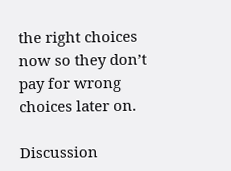the right choices now so they don’t pay for wrong choices later on.

Discussion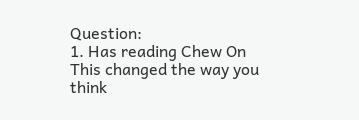Question:
1. Has reading Chew On This changed the way you think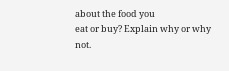about the food you
eat or buy? Explain why or why not.